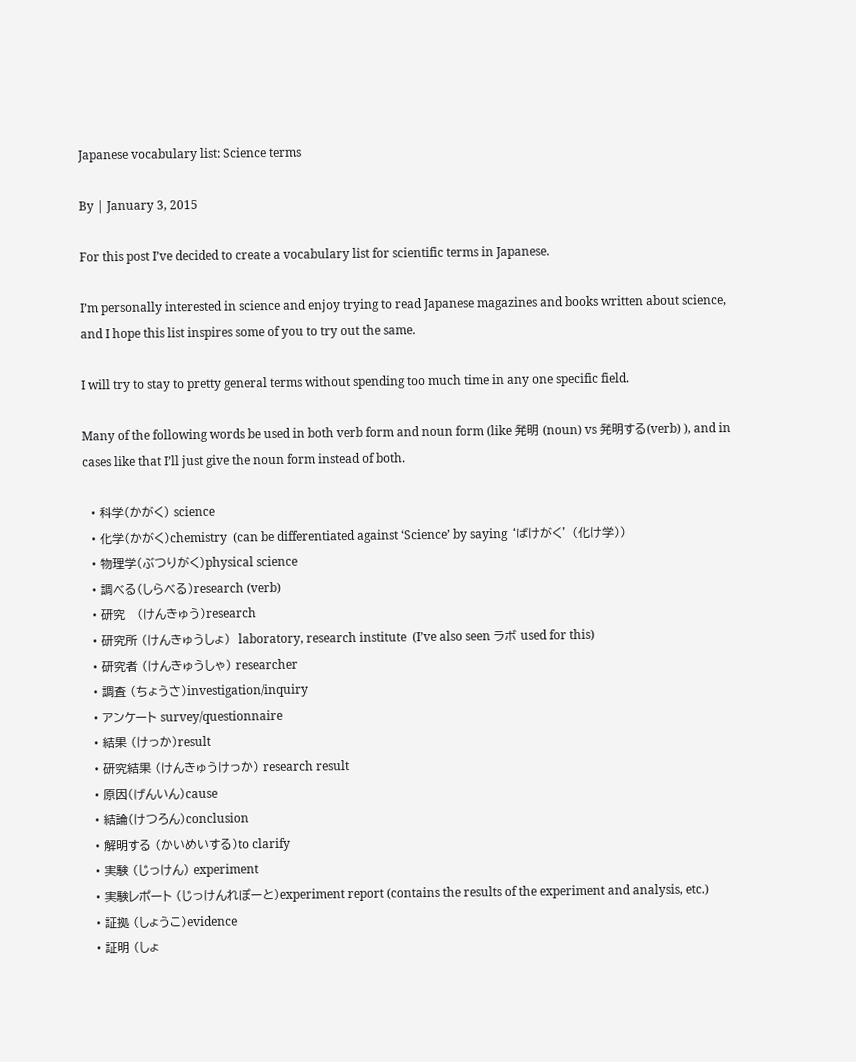Japanese vocabulary list: Science terms

By | January 3, 2015

For this post I’ve decided to create a vocabulary list for scientific terms in Japanese.

I’m personally interested in science and enjoy trying to read Japanese magazines and books written about science, and I hope this list inspires some of you to try out the same.

I will try to stay to pretty general terms without spending too much time in any one specific field.

Many of the following words be used in both verb form and noun form (like 発明 (noun) vs 発明する(verb) ), and in cases like that I’ll just give the noun form instead of both.

  • 科学(かがく) science
  • 化学(かがく)chemistry  (can be differentiated against ‘Science’ by saying ‘ばけがく’ (化け学))
  • 物理学(ぶつりがく)physical science
  • 調べる(しらべる)research (verb)
  • 研究   (けんきゅう)research
  • 研究所 (けんきゅうしょ)  laboratory, research institute  (I’ve also seen ラボ used for this)
  • 研究者 (けんきゅうしゃ) researcher
  • 調査 (ちょうさ)investigation/inquiry
  • アンケート survey/questionnaire
  • 結果 (けっか)result
  • 研究結果 (けんきゅうけっか) research result
  • 原因(げんいん)cause
  • 結論(けつろん)conclusion
  • 解明する (かいめいする)to clarify
  • 実験 (じっけん) experiment
  • 実験レポート (じっけんれぽーと)experiment report (contains the results of the experiment and analysis, etc.)
  • 証拠 (しょうこ)evidence
  • 証明 (しょ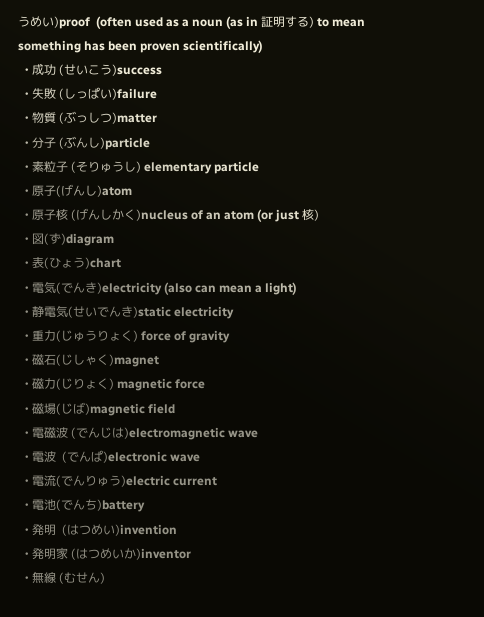うめい)proof  (often used as a noun (as in 証明する) to mean something has been proven scientifically)
  • 成功 (せいこう)success
  • 失敗 (しっぱい)failure
  • 物質 (ぶっしつ)matter
  • 分子 (ぶんし)particle
  • 素粒子 (そりゅうし) elementary particle
  • 原子(げんし)atom
  • 原子核 (げんしかく)nucleus of an atom (or just 核)
  • 図(ず)diagram
  • 表(ひょう)chart
  • 電気(でんき)electricity (also can mean a light)
  • 静電気(せいでんき)static electricity
  • 重力(じゅうりょく) force of gravity
  • 磁石(じしゃく)magnet
  • 磁力(じりょく) magnetic force
  • 磁場(じば)magnetic field
  • 電磁波 (でんじは)electromagnetic wave
  • 電波  (でんぱ)electronic wave
  • 電流(でんりゅう)electric current
  • 電池(でんち)battery
  • 発明  (はつめい)invention
  • 発明家 (はつめいか)inventor
  • 無線 (むせん)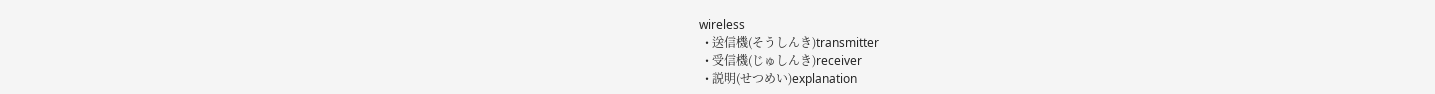wireless
  • 送信機(そうしんき)transmitter
  • 受信機(じゅしんき)receiver
  • 説明(せつめい)explanation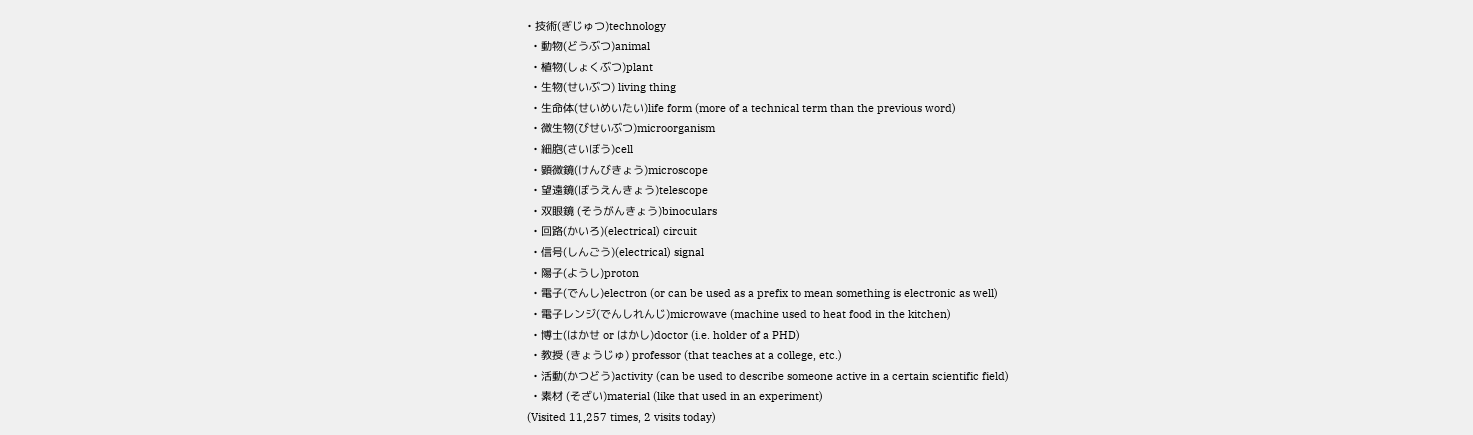• 技術(ぎじゅつ)technology
  • 動物(どうぶつ)animal
  • 植物(しょくぶつ)plant
  • 生物(せいぶつ) living thing
  • 生命体(せいめいたい)life form (more of a technical term than the previous word)
  • 微生物(びせいぶつ)microorganism
  • 細胞(さいぼう)cell
  • 顕微鏡(けんびきょう)microscope
  • 望遠鏡(ぼうえんきょう)telescope
  • 双眼鏡 (そうがんきょう)binoculars
  • 回路(かいろ)(electrical) circuit
  • 信号(しんごう)(electrical) signal
  • 陽子(ようし)proton
  • 電子(でんし)electron (or can be used as a prefix to mean something is electronic as well)
  • 電子レンジ(でんしれんじ)microwave (machine used to heat food in the kitchen)
  • 博士(はかせ or はかし)doctor (i.e. holder of a PHD)
  • 教授 (きょうじゅ) professor (that teaches at a college, etc.)
  • 活動(かつどう)activity (can be used to describe someone active in a certain scientific field)
  • 素材 (そざい)material (like that used in an experiment)
(Visited 11,257 times, 2 visits today)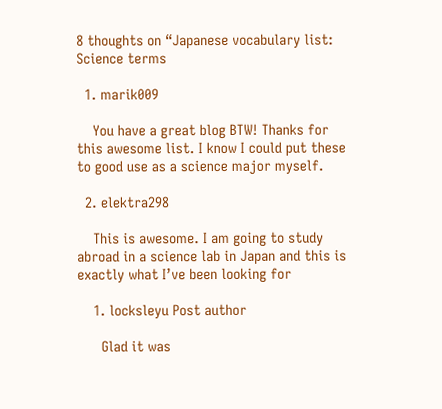8 thoughts on “Japanese vocabulary list: Science terms

  1. marik009

    You have a great blog BTW! Thanks for this awesome list. I know I could put these to good use as a science major myself.

  2. elektra298

    This is awesome. I am going to study abroad in a science lab in Japan and this is exactly what I’ve been looking for

    1. locksleyu Post author

      Glad it was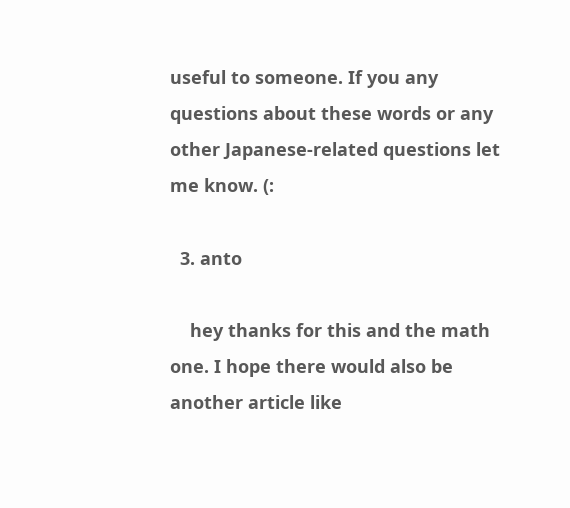useful to someone. If you any questions about these words or any other Japanese-related questions let me know. (:

  3. anto

    hey thanks for this and the math one. I hope there would also be another article like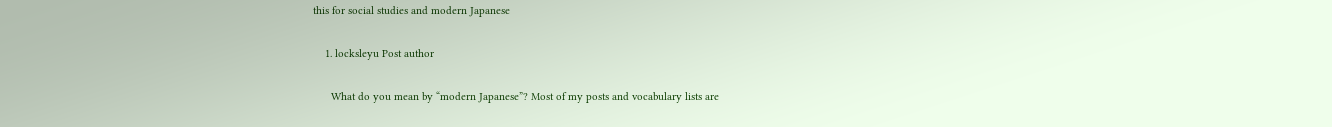this for social studies and modern Japanese

    1. locksleyu Post author

      What do you mean by “modern Japanese”? Most of my posts and vocabulary lists are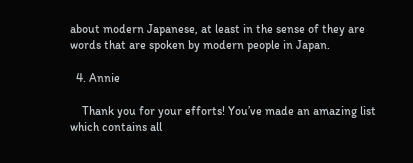about modern Japanese, at least in the sense of they are words that are spoken by modern people in Japan.

  4. Annie

    Thank you for your efforts! You’ve made an amazing list which contains all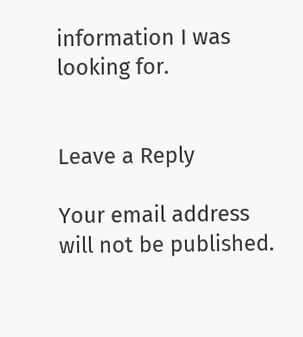information I was looking for.


Leave a Reply

Your email address will not be published.